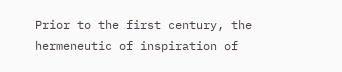Prior to the first century, the hermeneutic of inspiration of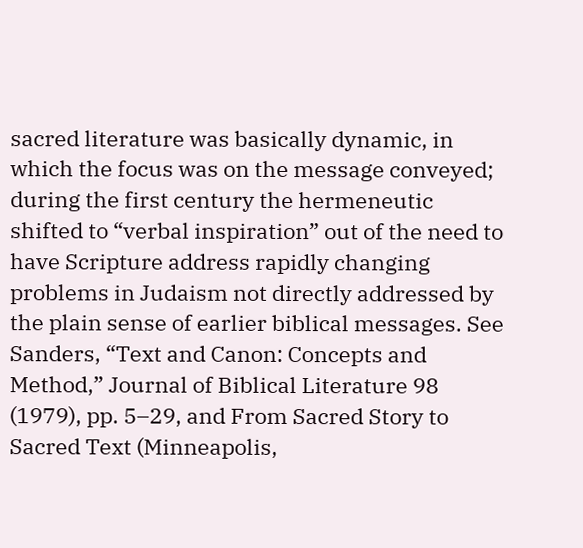sacred literature was basically dynamic, in which the focus was on the message conveyed; during the first century the hermeneutic shifted to “verbal inspiration” out of the need to have Scripture address rapidly changing problems in Judaism not directly addressed by the plain sense of earlier biblical messages. See Sanders, “Text and Canon: Concepts and Method,” Journal of Biblical Literature 98 (1979), pp. 5–29, and From Sacred Story to Sacred Text (Minneapolis,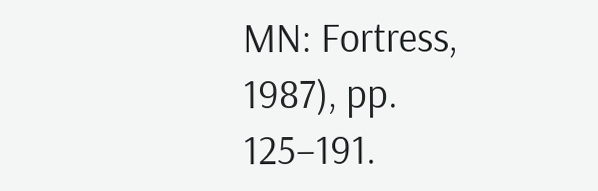MN: Fortress, 1987), pp. 125–191.